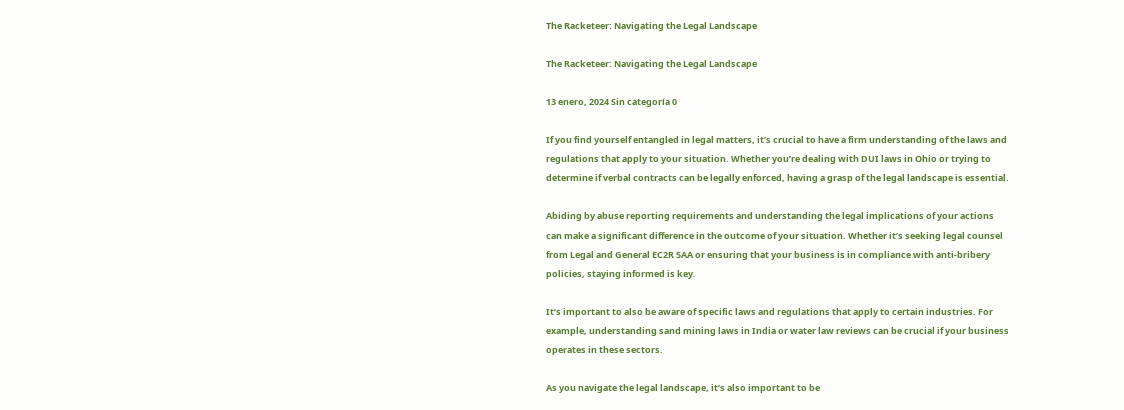The Racketeer: Navigating the Legal Landscape

The Racketeer: Navigating the Legal Landscape

13 enero, 2024 Sin categoría 0

If you find yourself entangled in legal matters, it’s crucial to have a firm understanding of the laws and regulations that apply to your situation. Whether you’re dealing with DUI laws in Ohio or trying to determine if verbal contracts can be legally enforced, having a grasp of the legal landscape is essential.

Abiding by abuse reporting requirements and understanding the legal implications of your actions can make a significant difference in the outcome of your situation. Whether it’s seeking legal counsel from Legal and General EC2R 5AA or ensuring that your business is in compliance with anti-bribery policies, staying informed is key.

It’s important to also be aware of specific laws and regulations that apply to certain industries. For example, understanding sand mining laws in India or water law reviews can be crucial if your business operates in these sectors.

As you navigate the legal landscape, it’s also important to be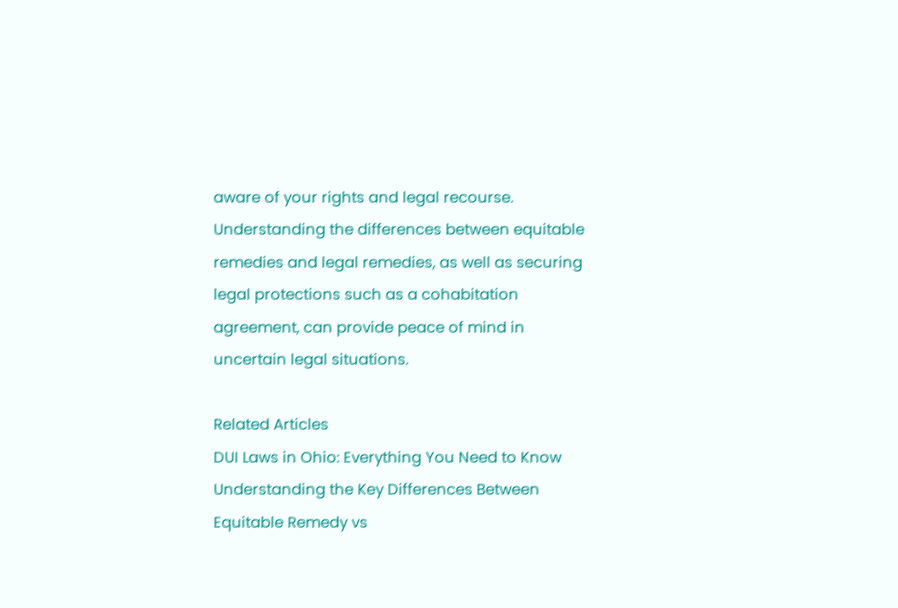aware of your rights and legal recourse. Understanding the differences between equitable remedies and legal remedies, as well as securing legal protections such as a cohabitation agreement, can provide peace of mind in uncertain legal situations.

Related Articles
DUI Laws in Ohio: Everything You Need to Know
Understanding the Key Differences Between Equitable Remedy vs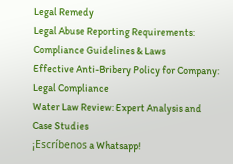Legal Remedy
Legal Abuse Reporting Requirements: Compliance Guidelines & Laws
Effective Anti-Bribery Policy for Company: Legal Compliance
Water Law Review: Expert Analysis and Case Studies
¡Escríbenos a Whatsapp!